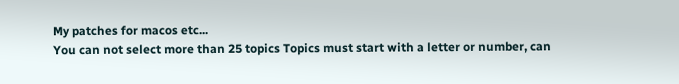My patches for macos etc...
You can not select more than 25 topics Topics must start with a letter or number, can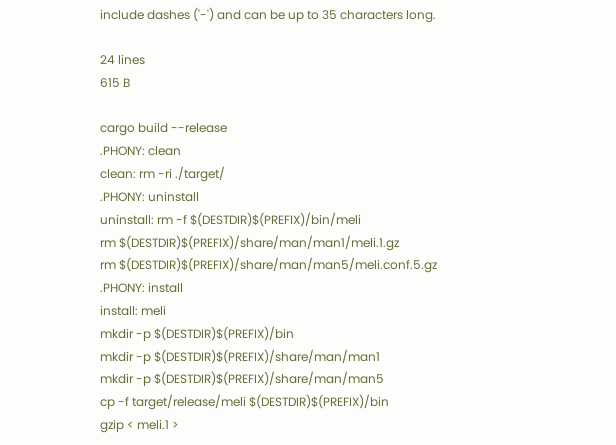include dashes ('-') and can be up to 35 characters long.

24 lines
615 B

cargo build --release
.PHONY: clean
clean: rm -ri ./target/
.PHONY: uninstall
uninstall: rm -f $(DESTDIR)$(PREFIX)/bin/meli
rm $(DESTDIR)$(PREFIX)/share/man/man1/meli.1.gz
rm $(DESTDIR)$(PREFIX)/share/man/man5/meli.conf.5.gz
.PHONY: install
install: meli
mkdir -p $(DESTDIR)$(PREFIX)/bin
mkdir -p $(DESTDIR)$(PREFIX)/share/man/man1
mkdir -p $(DESTDIR)$(PREFIX)/share/man/man5
cp -f target/release/meli $(DESTDIR)$(PREFIX)/bin
gzip < meli.1 >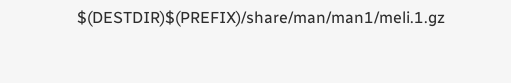$(DESTDIR)$(PREFIX)/share/man/man1/meli.1.gz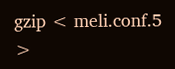gzip < meli.conf.5 >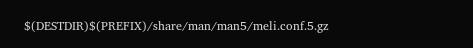$(DESTDIR)$(PREFIX)/share/man/man5/meli.conf.5.gz